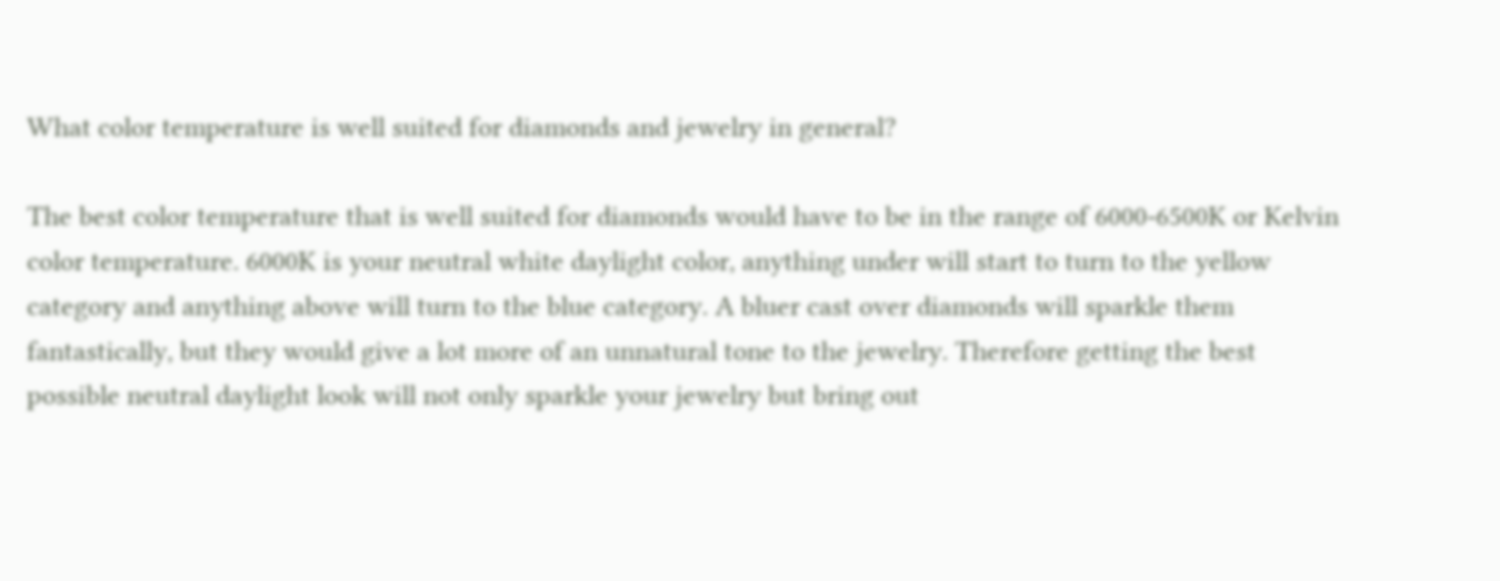What color temperature is well suited for diamonds and jewelry in general?

The best color temperature that is well suited for diamonds would have to be in the range of 6000-6500K or Kelvin color temperature. 6000K is your neutral white daylight color, anything under will start to turn to the yellow category and anything above will turn to the blue category. A bluer cast over diamonds will sparkle them fantastically, but they would give a lot more of an unnatural tone to the jewelry. Therefore getting the best possible neutral daylight look will not only sparkle your jewelry but bring out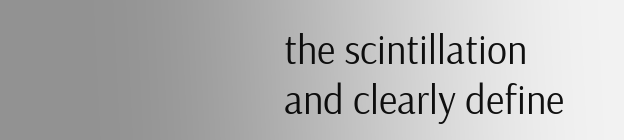the scintillation and clearly define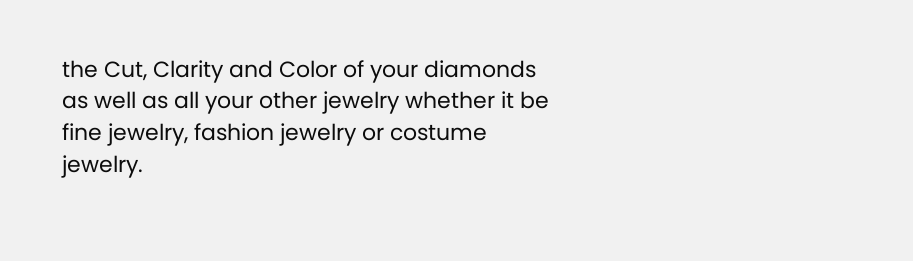the Cut, Clarity and Color of your diamonds as well as all your other jewelry whether it be fine jewelry, fashion jewelry or costume jewelry.